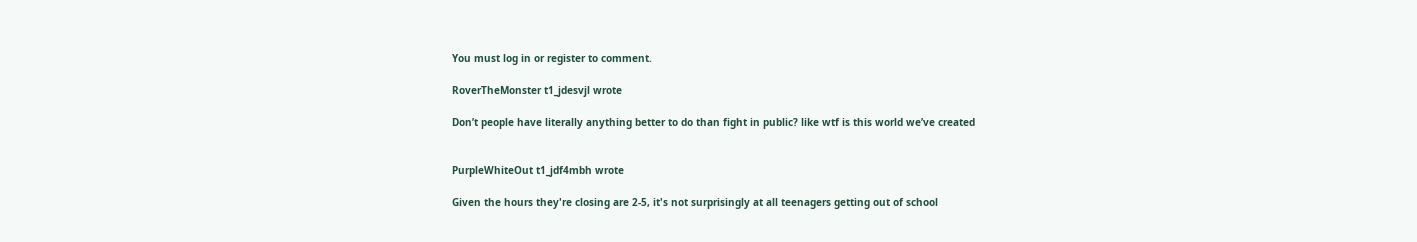You must log in or register to comment.

RoverTheMonster t1_jdesvjl wrote

Don’t people have literally anything better to do than fight in public? like wtf is this world we’ve created


PurpleWhiteOut t1_jdf4mbh wrote

Given the hours they're closing are 2-5, it's not surprisingly at all teenagers getting out of school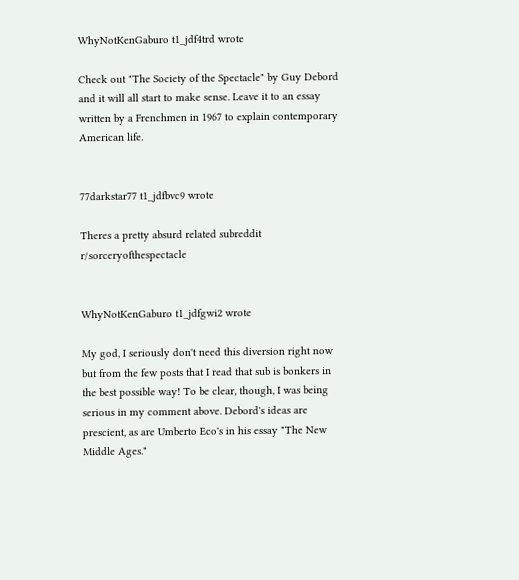WhyNotKenGaburo t1_jdf4trd wrote

Check out "The Society of the Spectacle" by Guy Debord and it will all start to make sense. Leave it to an essay written by a Frenchmen in 1967 to explain contemporary American life.


77darkstar77 t1_jdfbvc9 wrote

Theres a pretty absurd related subreddit r/sorceryofthespectacle


WhyNotKenGaburo t1_jdfgwi2 wrote

My god, I seriously don't need this diversion right now but from the few posts that I read that sub is bonkers in the best possible way! To be clear, though, I was being serious in my comment above. Debord's ideas are prescient, as are Umberto Eco's in his essay "The New Middle Ages."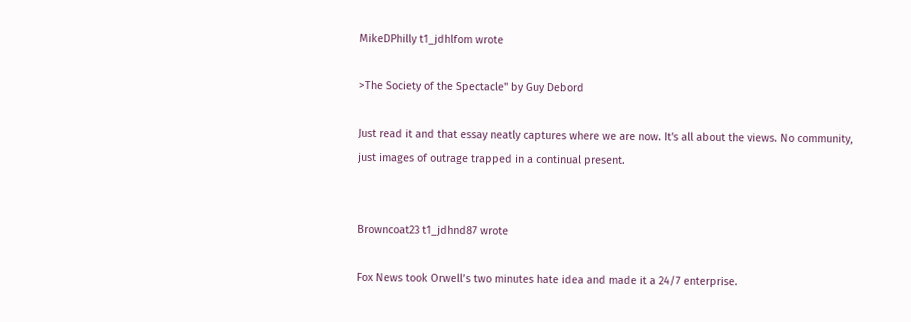MikeDPhilly t1_jdhlfom wrote

>The Society of the Spectacle" by Guy Debord

Just read it and that essay neatly captures where we are now. It's all about the views. No community, just images of outrage trapped in a continual present.


Browncoat23 t1_jdhnd87 wrote

Fox News took Orwell’s two minutes hate idea and made it a 24/7 enterprise.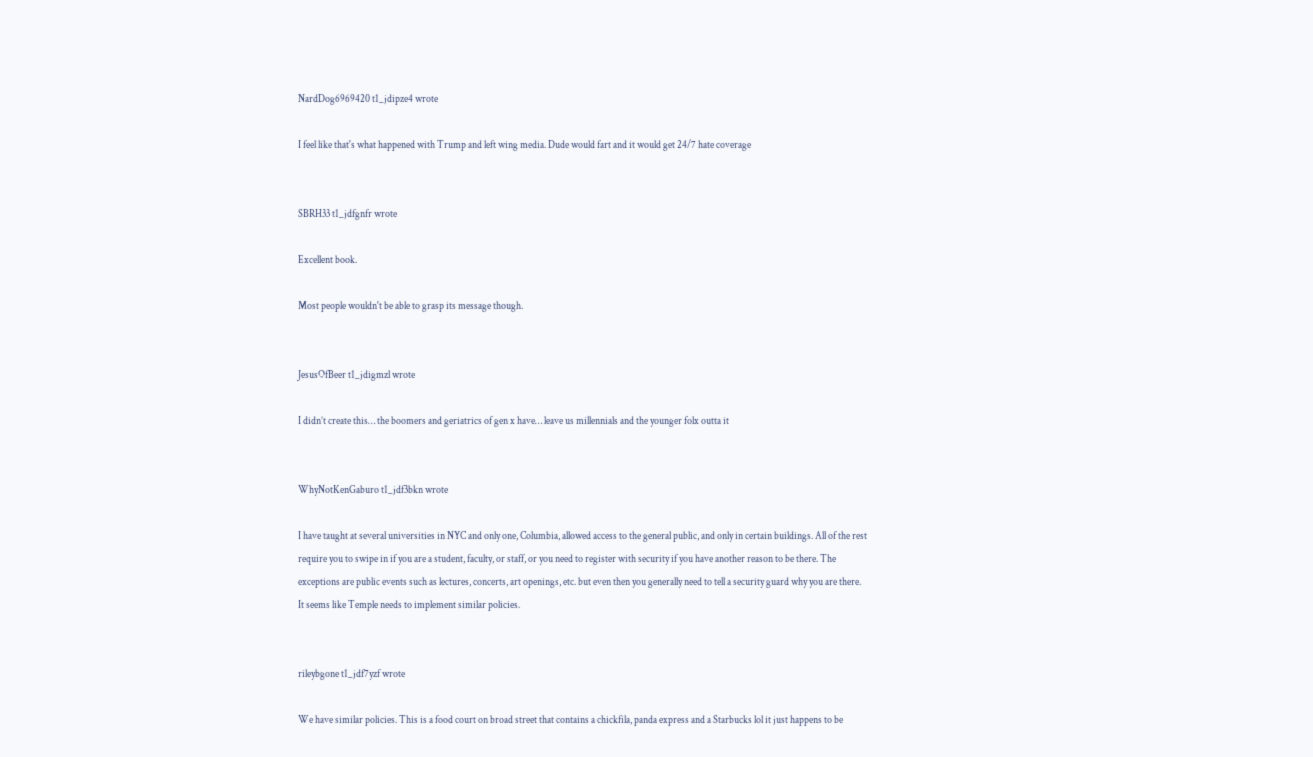NardDog6969420 t1_jdipze4 wrote

I feel like that's what happened with Trump and left wing media. Dude would fart and it would get 24/7 hate coverage


SBRH33 t1_jdfgnfr wrote

Excellent book.

Most people wouldn't be able to grasp its message though.


JesusOfBeer t1_jdigmzl wrote

I didn’t create this… the boomers and geriatrics of gen x have… leave us millennials and the younger folx outta it


WhyNotKenGaburo t1_jdf3bkn wrote

I have taught at several universities in NYC and only one, Columbia, allowed access to the general public, and only in certain buildings. All of the rest require you to swipe in if you are a student, faculty, or staff, or you need to register with security if you have another reason to be there. The exceptions are public events such as lectures, concerts, art openings, etc. but even then you generally need to tell a security guard why you are there. It seems like Temple needs to implement similar policies.


rileybgone t1_jdf7yzf wrote

We have similar policies. This is a food court on broad street that contains a chickfila, panda express and a Starbucks lol it just happens to be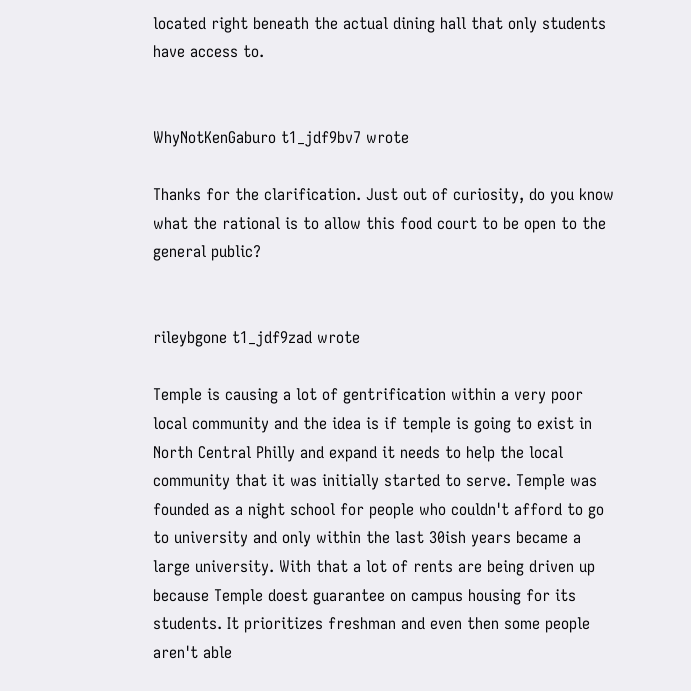located right beneath the actual dining hall that only students have access to.


WhyNotKenGaburo t1_jdf9bv7 wrote

Thanks for the clarification. Just out of curiosity, do you know what the rational is to allow this food court to be open to the general public?


rileybgone t1_jdf9zad wrote

Temple is causing a lot of gentrification within a very poor local community and the idea is if temple is going to exist in North Central Philly and expand it needs to help the local community that it was initially started to serve. Temple was founded as a night school for people who couldn't afford to go to university and only within the last 30ish years became a large university. With that a lot of rents are being driven up because Temple doest guarantee on campus housing for its students. It prioritizes freshman and even then some people aren't able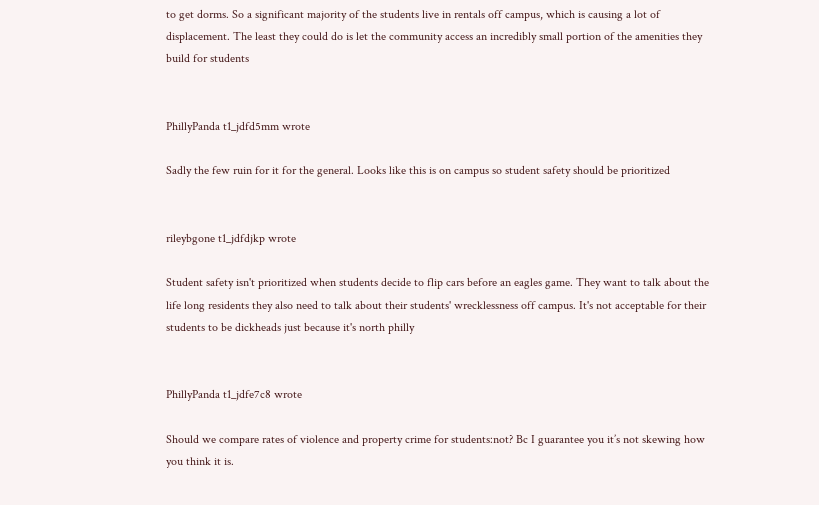to get dorms. So a significant majority of the students live in rentals off campus, which is causing a lot of displacement. The least they could do is let the community access an incredibly small portion of the amenities they build for students


PhillyPanda t1_jdfd5mm wrote

Sadly the few ruin for it for the general. Looks like this is on campus so student safety should be prioritized


rileybgone t1_jdfdjkp wrote

Student safety isn't prioritized when students decide to flip cars before an eagles game. They want to talk about the life long residents they also need to talk about their students' wrecklessness off campus. It's not acceptable for their students to be dickheads just because it's north philly


PhillyPanda t1_jdfe7c8 wrote

Should we compare rates of violence and property crime for students:not? Bc I guarantee you it’s not skewing how you think it is.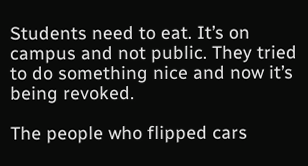Students need to eat. It’s on campus and not public. They tried to do something nice and now it’s being revoked.

The people who flipped cars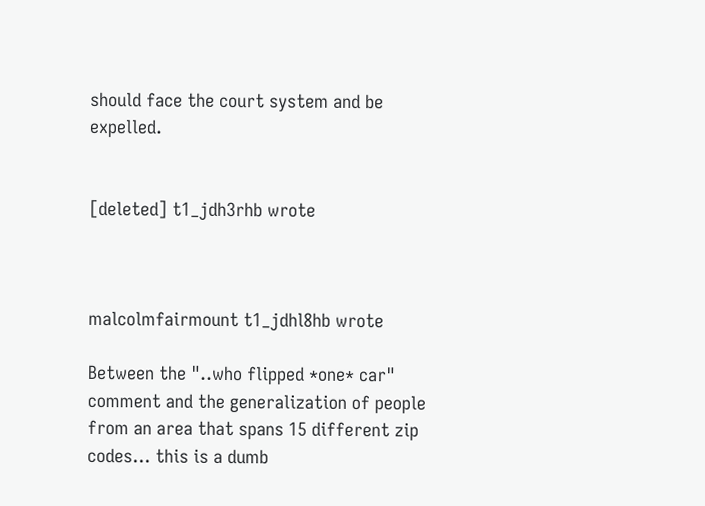should face the court system and be expelled.


[deleted] t1_jdh3rhb wrote



malcolmfairmount t1_jdhl8hb wrote

Between the "..who flipped *one* car" comment and the generalization of people from an area that spans 15 different zip codes... this is a dumb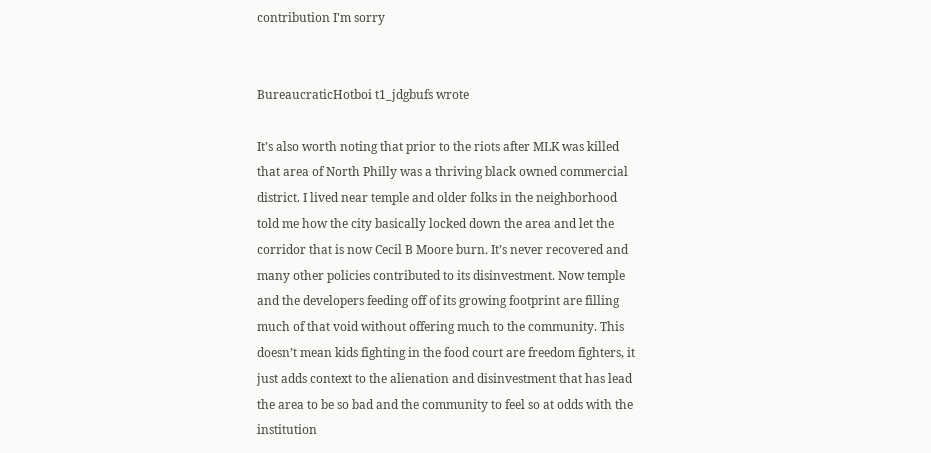contribution I'm sorry


BureaucraticHotboi t1_jdgbufs wrote

It’s also worth noting that prior to the riots after MLK was killed that area of North Philly was a thriving black owned commercial district. I lived near temple and older folks in the neighborhood told me how the city basically locked down the area and let the corridor that is now Cecil B Moore burn. It’s never recovered and many other policies contributed to its disinvestment. Now temple and the developers feeding off of its growing footprint are filling much of that void without offering much to the community. This doesn’t mean kids fighting in the food court are freedom fighters, it just adds context to the alienation and disinvestment that has lead the area to be so bad and the community to feel so at odds with the institution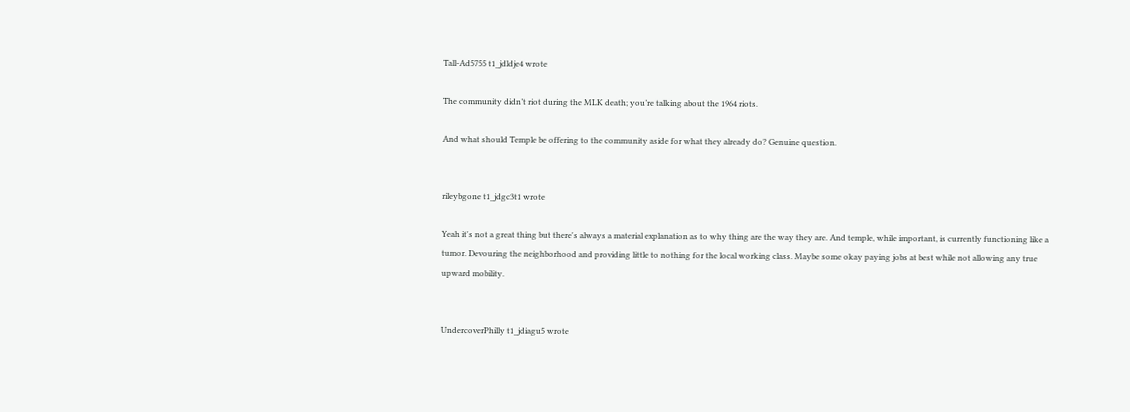Tall-Ad5755 t1_jdldje4 wrote

The community didn’t riot during the MLK death; you’re talking about the 1964 riots.

And what should Temple be offering to the community aside for what they already do? Genuine question.


rileybgone t1_jdgc3t1 wrote

Yeah it's not a great thing but there's always a material explanation as to why thing are the way they are. And temple, while important, is currently functioning like a tumor. Devouring the neighborhood and providing little to nothing for the local working class. Maybe some okay paying jobs at best while not allowing any true upward mobility.


UndercoverPhilly t1_jdiagu5 wrote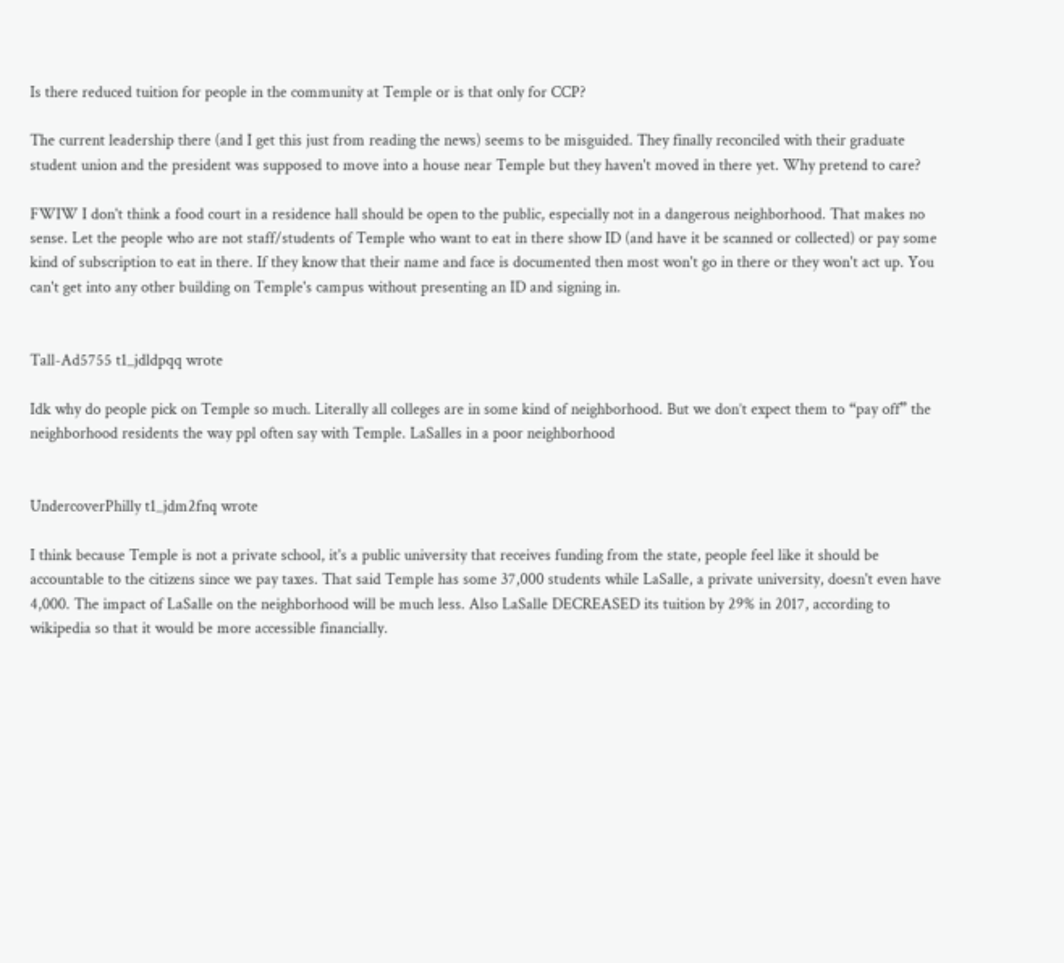Is there reduced tuition for people in the community at Temple or is that only for CCP?

The current leadership there (and I get this just from reading the news) seems to be misguided. They finally reconciled with their graduate student union and the president was supposed to move into a house near Temple but they haven't moved in there yet. Why pretend to care?

FWIW I don't think a food court in a residence hall should be open to the public, especially not in a dangerous neighborhood. That makes no sense. Let the people who are not staff/students of Temple who want to eat in there show ID (and have it be scanned or collected) or pay some kind of subscription to eat in there. If they know that their name and face is documented then most won't go in there or they won't act up. You can't get into any other building on Temple's campus without presenting an ID and signing in.


Tall-Ad5755 t1_jdldpqq wrote

Idk why do people pick on Temple so much. Literally all colleges are in some kind of neighborhood. But we don’t expect them to “pay off” the neighborhood residents the way ppl often say with Temple. LaSalles in a poor neighborhood


UndercoverPhilly t1_jdm2fnq wrote

I think because Temple is not a private school, it's a public university that receives funding from the state, people feel like it should be accountable to the citizens since we pay taxes. That said Temple has some 37,000 students while LaSalle, a private university, doesn't even have 4,000. The impact of LaSalle on the neighborhood will be much less. Also LaSalle DECREASED its tuition by 29% in 2017, according to wikipedia so that it would be more accessible financially.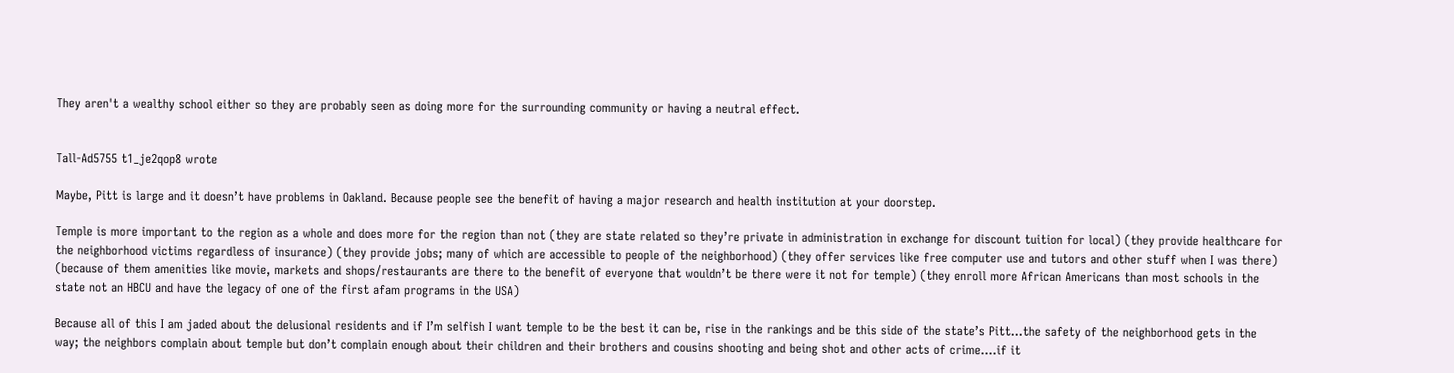They aren't a wealthy school either so they are probably seen as doing more for the surrounding community or having a neutral effect.


Tall-Ad5755 t1_je2qop8 wrote

Maybe, Pitt is large and it doesn’t have problems in Oakland. Because people see the benefit of having a major research and health institution at your doorstep.

Temple is more important to the region as a whole and does more for the region than not (they are state related so they’re private in administration in exchange for discount tuition for local) (they provide healthcare for the neighborhood victims regardless of insurance) (they provide jobs; many of which are accessible to people of the neighborhood) (they offer services like free computer use and tutors and other stuff when I was there) (because of them amenities like movie, markets and shops/restaurants are there to the benefit of everyone that wouldn’t be there were it not for temple) (they enroll more African Americans than most schools in the state not an HBCU and have the legacy of one of the first afam programs in the USA)

Because all of this I am jaded about the delusional residents and if I’m selfish I want temple to be the best it can be, rise in the rankings and be this side of the state’s Pitt…the safety of the neighborhood gets in the way; the neighbors complain about temple but don’t complain enough about their children and their brothers and cousins shooting and being shot and other acts of crime….if it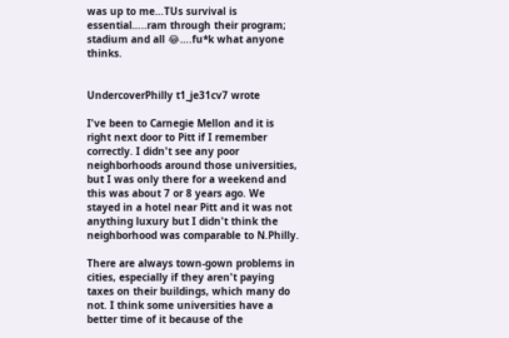was up to me…TUs survival is essential…..ram through their program; stadium and all 😂….fu*k what anyone thinks.


UndercoverPhilly t1_je31cv7 wrote

I've been to Carnegie Mellon and it is right next door to Pitt if I remember correctly. I didn't see any poor neighborhoods around those universities, but I was only there for a weekend and this was about 7 or 8 years ago. We stayed in a hotel near Pitt and it was not anything luxury but I didn't think the neighborhood was comparable to N.Philly.

There are always town-gown problems in cities, especially if they aren't paying taxes on their buildings, which many do not. I think some universities have a better time of it because of the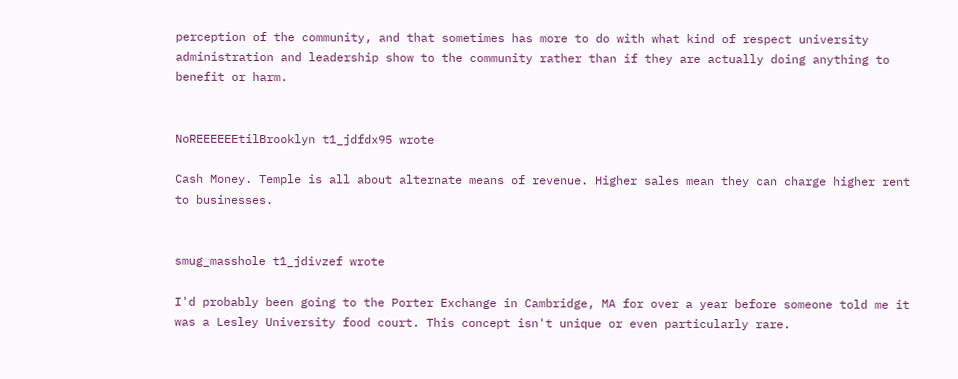perception of the community, and that sometimes has more to do with what kind of respect university administration and leadership show to the community rather than if they are actually doing anything to benefit or harm.


NoREEEEEEtilBrooklyn t1_jdfdx95 wrote

Cash Money. Temple is all about alternate means of revenue. Higher sales mean they can charge higher rent to businesses.


smug_masshole t1_jdivzef wrote

I'd probably been going to the Porter Exchange in Cambridge, MA for over a year before someone told me it was a Lesley University food court. This concept isn't unique or even particularly rare.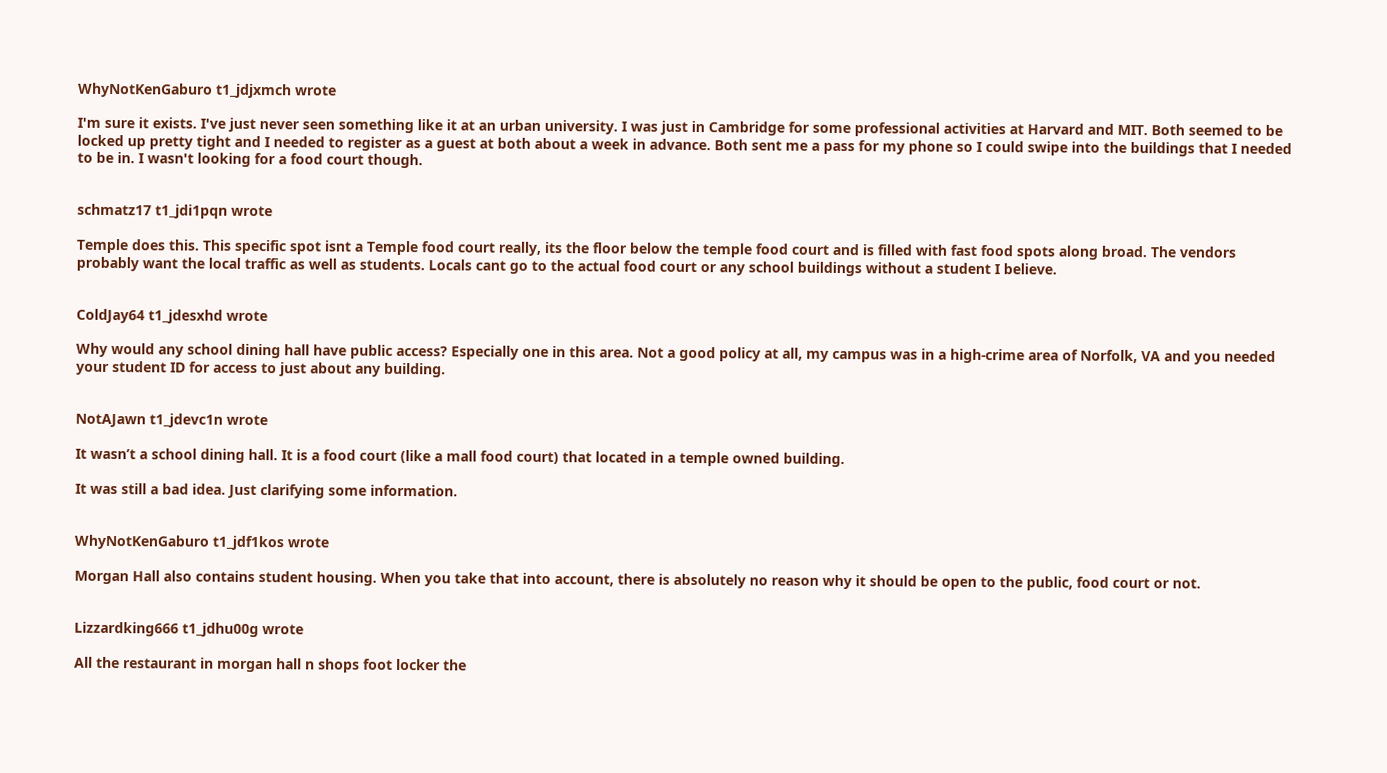WhyNotKenGaburo t1_jdjxmch wrote

I'm sure it exists. I've just never seen something like it at an urban university. I was just in Cambridge for some professional activities at Harvard and MIT. Both seemed to be locked up pretty tight and I needed to register as a guest at both about a week in advance. Both sent me a pass for my phone so I could swipe into the buildings that I needed to be in. I wasn't looking for a food court though.


schmatz17 t1_jdi1pqn wrote

Temple does this. This specific spot isnt a Temple food court really, its the floor below the temple food court and is filled with fast food spots along broad. The vendors probably want the local traffic as well as students. Locals cant go to the actual food court or any school buildings without a student I believe.


ColdJay64 t1_jdesxhd wrote

Why would any school dining hall have public access? Especially one in this area. Not a good policy at all, my campus was in a high-crime area of Norfolk, VA and you needed your student ID for access to just about any building.


NotAJawn t1_jdevc1n wrote

It wasn’t a school dining hall. It is a food court (like a mall food court) that located in a temple owned building.

It was still a bad idea. Just clarifying some information.


WhyNotKenGaburo t1_jdf1kos wrote

Morgan Hall also contains student housing. When you take that into account, there is absolutely no reason why it should be open to the public, food court or not.


Lizzardking666 t1_jdhu00g wrote

All the restaurant in morgan hall n shops foot locker the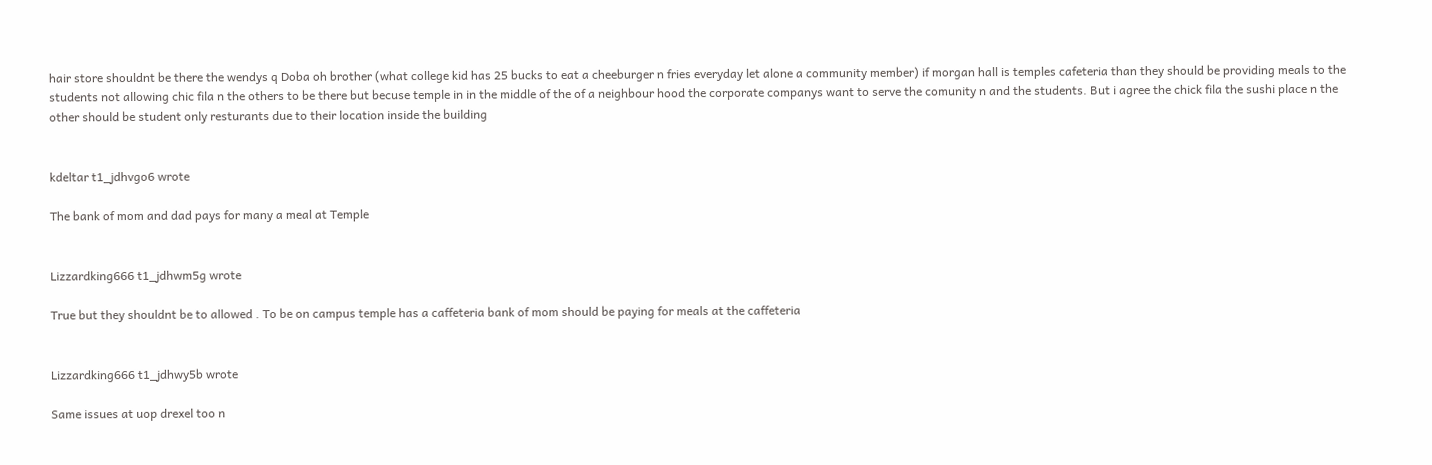hair store shouldnt be there the wendys q Doba oh brother (what college kid has 25 bucks to eat a cheeburger n fries everyday let alone a community member) if morgan hall is temples cafeteria than they should be providing meals to the students not allowing chic fila n the others to be there but becuse temple in in the middle of the of a neighbour hood the corporate companys want to serve the comunity n and the students. But i agree the chick fila the sushi place n the other should be student only resturants due to their location inside the building


kdeltar t1_jdhvgo6 wrote

The bank of mom and dad pays for many a meal at Temple


Lizzardking666 t1_jdhwm5g wrote

True but they shouldnt be to allowed . To be on campus temple has a caffeteria bank of mom should be paying for meals at the caffeteria


Lizzardking666 t1_jdhwy5b wrote

Same issues at uop drexel too n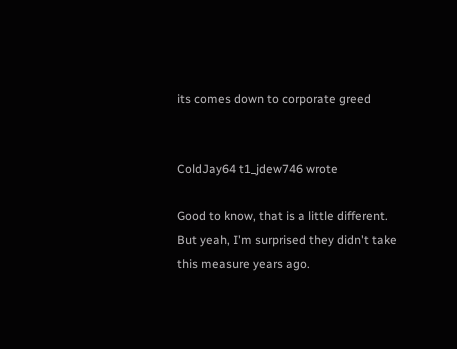its comes down to corporate greed


ColdJay64 t1_jdew746 wrote

Good to know, that is a little different. But yeah, I'm surprised they didn't take this measure years ago.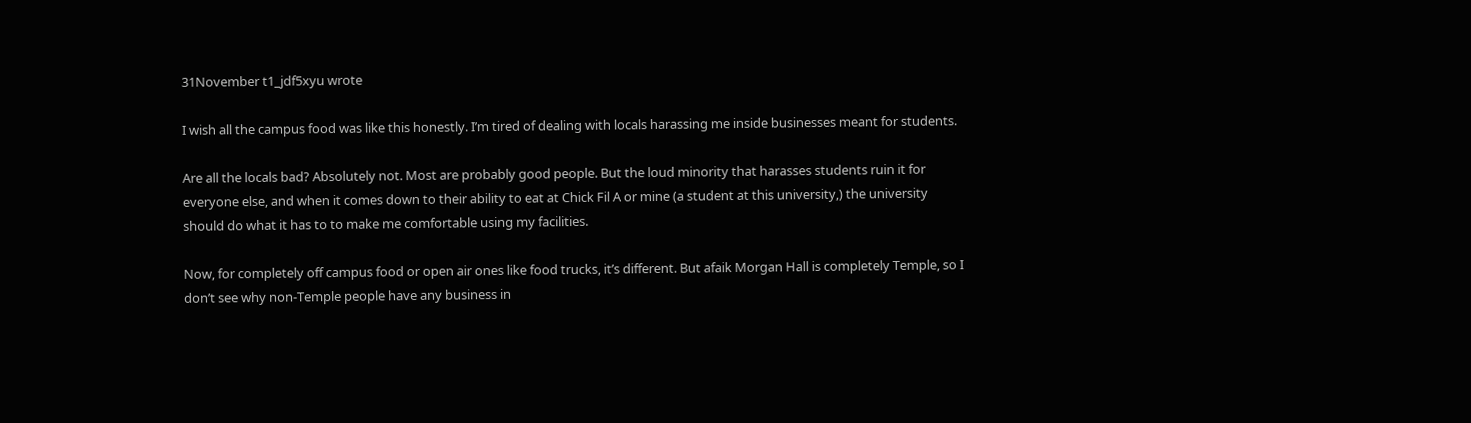31November t1_jdf5xyu wrote

I wish all the campus food was like this honestly. I’m tired of dealing with locals harassing me inside businesses meant for students.

Are all the locals bad? Absolutely not. Most are probably good people. But the loud minority that harasses students ruin it for everyone else, and when it comes down to their ability to eat at Chick Fil A or mine (a student at this university,) the university should do what it has to to make me comfortable using my facilities.

Now, for completely off campus food or open air ones like food trucks, it’s different. But afaik Morgan Hall is completely Temple, so I don’t see why non-Temple people have any business in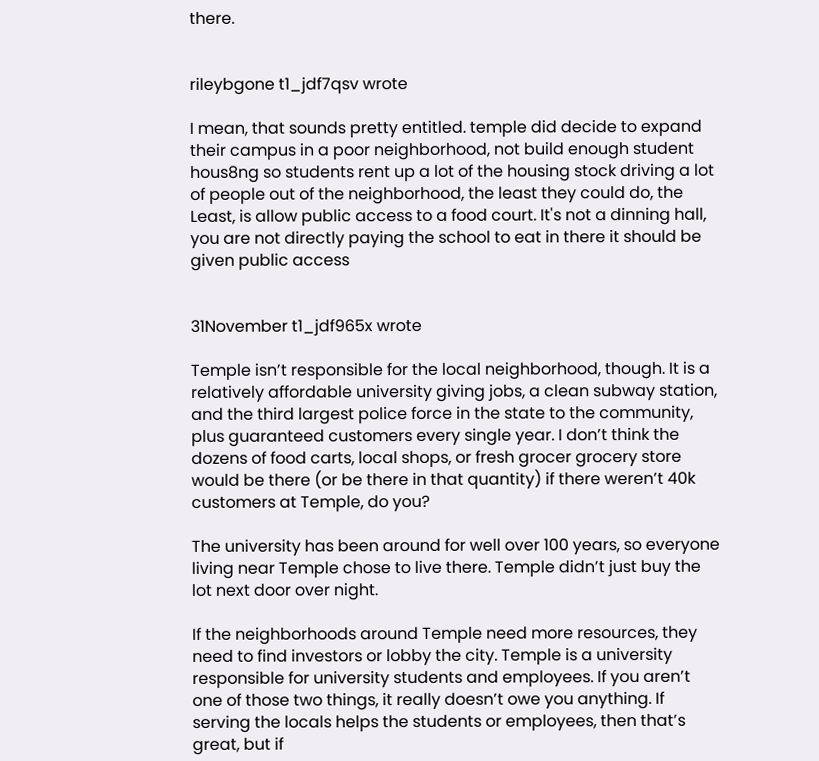there.


rileybgone t1_jdf7qsv wrote

I mean, that sounds pretty entitled. temple did decide to expand their campus in a poor neighborhood, not build enough student hous8ng so students rent up a lot of the housing stock driving a lot of people out of the neighborhood, the least they could do, the Least, is allow public access to a food court. It's not a dinning hall, you are not directly paying the school to eat in there it should be given public access


31November t1_jdf965x wrote

Temple isn’t responsible for the local neighborhood, though. It is a relatively affordable university giving jobs, a clean subway station, and the third largest police force in the state to the community, plus guaranteed customers every single year. I don’t think the dozens of food carts, local shops, or fresh grocer grocery store would be there (or be there in that quantity) if there weren’t 40k customers at Temple, do you?

The university has been around for well over 100 years, so everyone living near Temple chose to live there. Temple didn’t just buy the lot next door over night.

If the neighborhoods around Temple need more resources, they need to find investors or lobby the city. Temple is a university responsible for university students and employees. If you aren’t one of those two things, it really doesn’t owe you anything. If serving the locals helps the students or employees, then that’s great, but if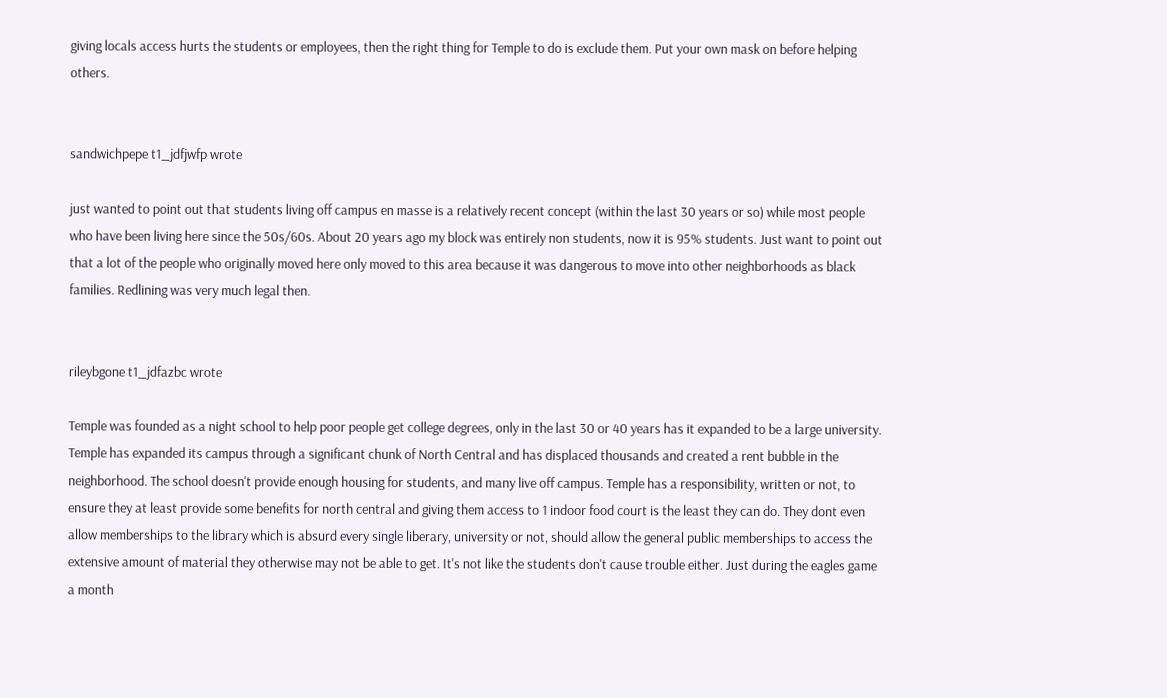giving locals access hurts the students or employees, then the right thing for Temple to do is exclude them. Put your own mask on before helping others.


sandwichpepe t1_jdfjwfp wrote

just wanted to point out that students living off campus en masse is a relatively recent concept (within the last 30 years or so) while most people who have been living here since the 50s/60s. About 20 years ago my block was entirely non students, now it is 95% students. Just want to point out that a lot of the people who originally moved here only moved to this area because it was dangerous to move into other neighborhoods as black families. Redlining was very much legal then.


rileybgone t1_jdfazbc wrote

Temple was founded as a night school to help poor people get college degrees, only in the last 30 or 40 years has it expanded to be a large university. Temple has expanded its campus through a significant chunk of North Central and has displaced thousands and created a rent bubble in the neighborhood. The school doesn't provide enough housing for students, and many live off campus. Temple has a responsibility, written or not, to ensure they at least provide some benefits for north central and giving them access to 1 indoor food court is the least they can do. They dont even allow memberships to the library which is absurd every single liberary, university or not, should allow the general public memberships to access the extensive amount of material they otherwise may not be able to get. It's not like the students don't cause trouble either. Just during the eagles game a month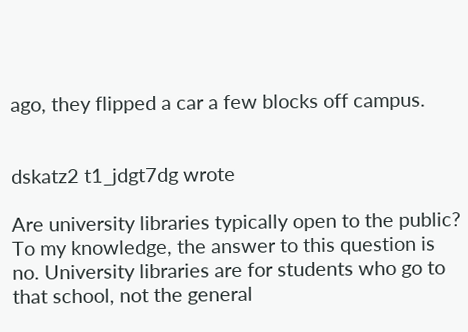ago, they flipped a car a few blocks off campus.


dskatz2 t1_jdgt7dg wrote

Are university libraries typically open to the public? To my knowledge, the answer to this question is no. University libraries are for students who go to that school, not the general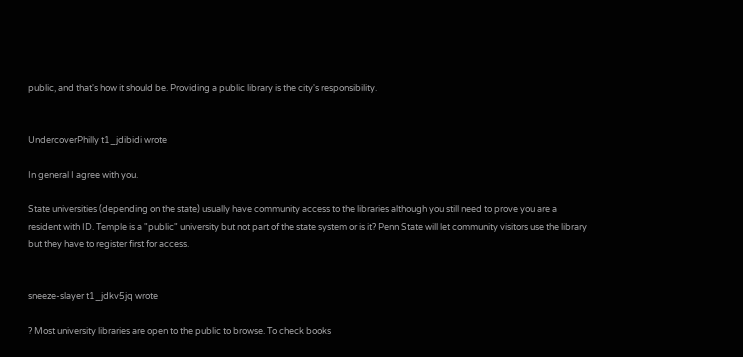public, and that's how it should be. Providing a public library is the city's responsibility.


UndercoverPhilly t1_jdibidi wrote

In general I agree with you.

State universities (depending on the state) usually have community access to the libraries although you still need to prove you are a resident with ID. Temple is a "public" university but not part of the state system or is it? Penn State will let community visitors use the library but they have to register first for access.


sneeze-slayer t1_jdkv5jq wrote

? Most university libraries are open to the public to browse. To check books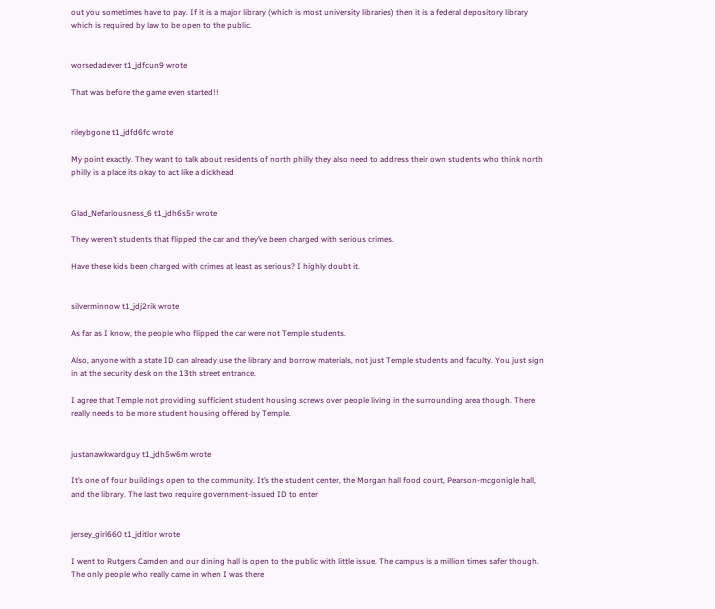out you sometimes have to pay. If it is a major library (which is most university libraries) then it is a federal depository library which is required by law to be open to the public.


worsedadever t1_jdfcun9 wrote

That was before the game even started!!


rileybgone t1_jdfd6fc wrote

My point exactly. They want to talk about residents of north philly they also need to address their own students who think north philly is a place its okay to act like a dickhead


Glad_Nefariousness_6 t1_jdh6s5r wrote

They weren’t students that flipped the car and they’ve been charged with serious crimes.

Have these kids been charged with crimes at least as serious? I highly doubt it.


silverminnow t1_jdj2rik wrote

As far as I know, the people who flipped the car were not Temple students.

Also, anyone with a state ID can already use the library and borrow materials, not just Temple students and faculty. You just sign in at the security desk on the 13th street entrance.

I agree that Temple not providing sufficient student housing screws over people living in the surrounding area though. There really needs to be more student housing offered by Temple.


justanawkwardguy t1_jdh5w6m wrote

It’s one of four buildings open to the community. It’s the student center, the Morgan hall food court, Pearson-mcgonigle hall, and the library. The last two require government-issued ID to enter


jersey_girl660 t1_jditlor wrote

I went to Rutgers Camden and our dining hall is open to the public with little issue. The campus is a million times safer though. The only people who really came in when I was there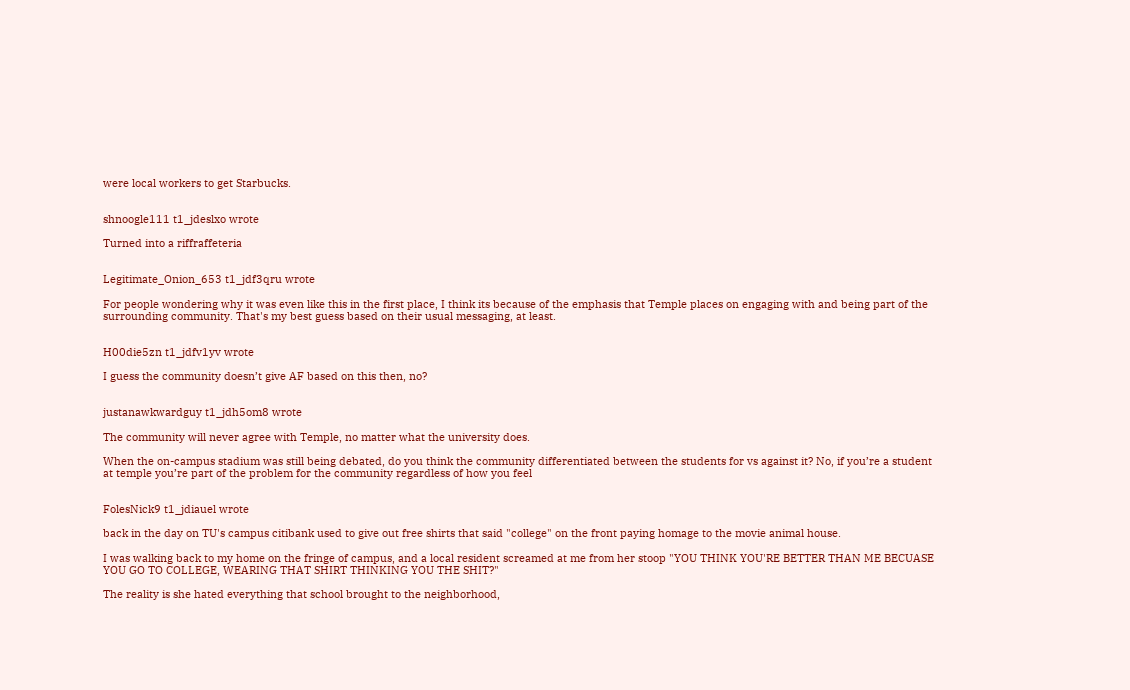were local workers to get Starbucks.


shnoogle111 t1_jdeslxo wrote

Turned into a riffraffeteria


Legitimate_Onion_653 t1_jdf3qru wrote

For people wondering why it was even like this in the first place, I think its because of the emphasis that Temple places on engaging with and being part of the surrounding community. That's my best guess based on their usual messaging, at least.


H00die5zn t1_jdfv1yv wrote

I guess the community doesn’t give AF based on this then, no?


justanawkwardguy t1_jdh5om8 wrote

The community will never agree with Temple, no matter what the university does.

When the on-campus stadium was still being debated, do you think the community differentiated between the students for vs against it? No, if you’re a student at temple you’re part of the problem for the community regardless of how you feel


FolesNick9 t1_jdiauel wrote

back in the day on TU's campus citibank used to give out free shirts that said "college" on the front paying homage to the movie animal house.

I was walking back to my home on the fringe of campus, and a local resident screamed at me from her stoop "YOU THINK YOU'RE BETTER THAN ME BECUASE YOU GO TO COLLEGE, WEARING THAT SHIRT THINKING YOU THE SHIT?"

The reality is she hated everything that school brought to the neighborhood,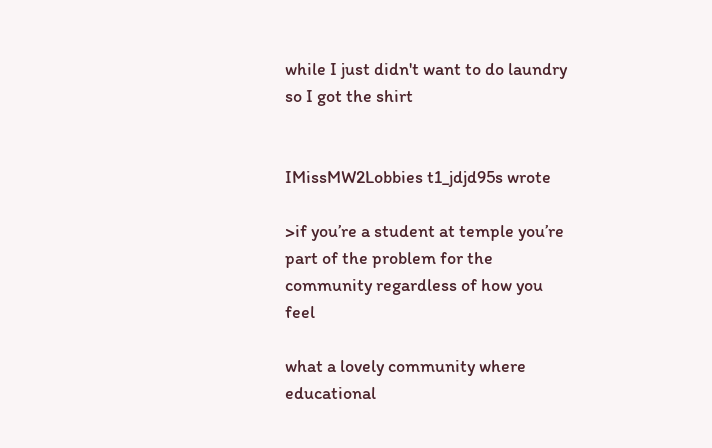while I just didn't want to do laundry so I got the shirt


IMissMW2Lobbies t1_jdjd95s wrote

>if you’re a student at temple you’re part of the problem for the community regardless of how you feel

what a lovely community where educational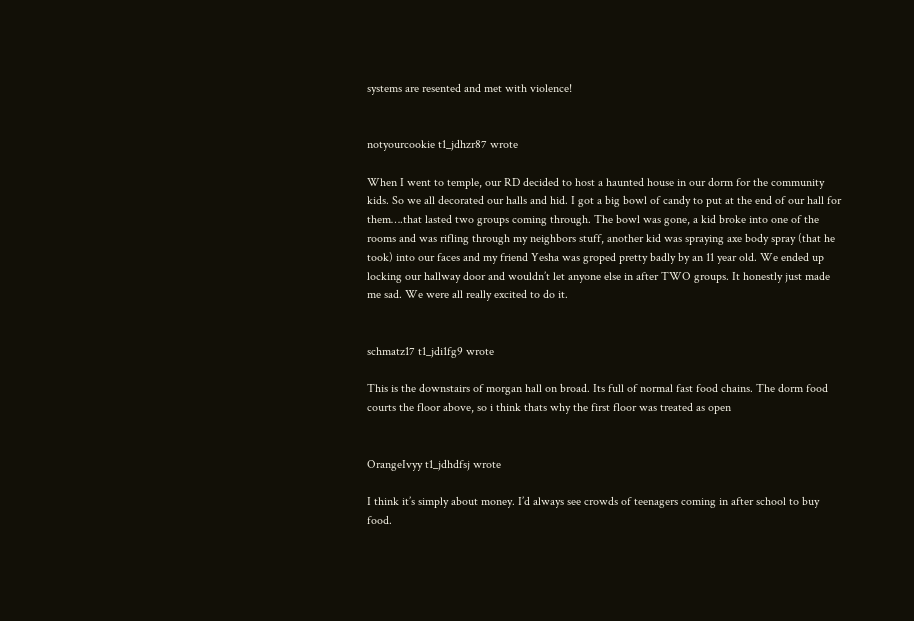systems are resented and met with violence!


notyourcookie t1_jdhzr87 wrote

When I went to temple, our RD decided to host a haunted house in our dorm for the community kids. So we all decorated our halls and hid. I got a big bowl of candy to put at the end of our hall for them….that lasted two groups coming through. The bowl was gone, a kid broke into one of the rooms and was rifling through my neighbors stuff, another kid was spraying axe body spray (that he took) into our faces and my friend Yesha was groped pretty badly by an 11 year old. We ended up locking our hallway door and wouldn’t let anyone else in after TWO groups. It honestly just made me sad. We were all really excited to do it.


schmatz17 t1_jdi1fg9 wrote

This is the downstairs of morgan hall on broad. Its full of normal fast food chains. The dorm food courts the floor above, so i think thats why the first floor was treated as open


OrangeIvyy t1_jdhdfsj wrote

I think it’s simply about money. I’d always see crowds of teenagers coming in after school to buy food.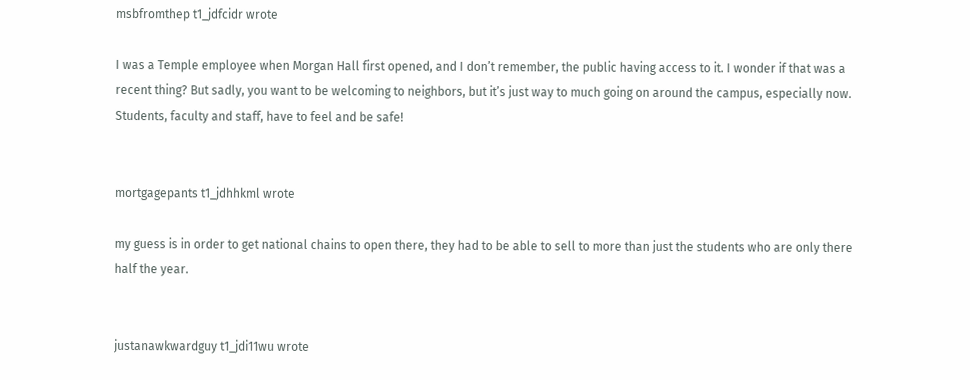msbfromthep t1_jdfcidr wrote

I was a Temple employee when Morgan Hall first opened, and I don’t remember, the public having access to it. I wonder if that was a recent thing? But sadly, you want to be welcoming to neighbors, but it’s just way to much going on around the campus, especially now. Students, faculty and staff, have to feel and be safe!


mortgagepants t1_jdhhkml wrote

my guess is in order to get national chains to open there, they had to be able to sell to more than just the students who are only there half the year.


justanawkwardguy t1_jdi11wu wrote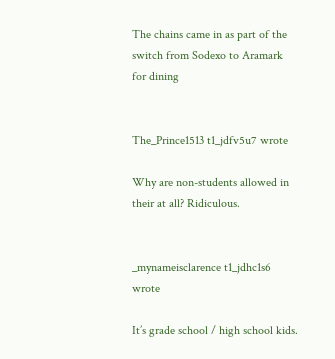The chains came in as part of the switch from Sodexo to Aramark for dining


The_Prince1513 t1_jdfv5u7 wrote

Why are non-students allowed in their at all? Ridiculous.


_mynameisclarence t1_jdhc1s6 wrote

It’s grade school / high school kids.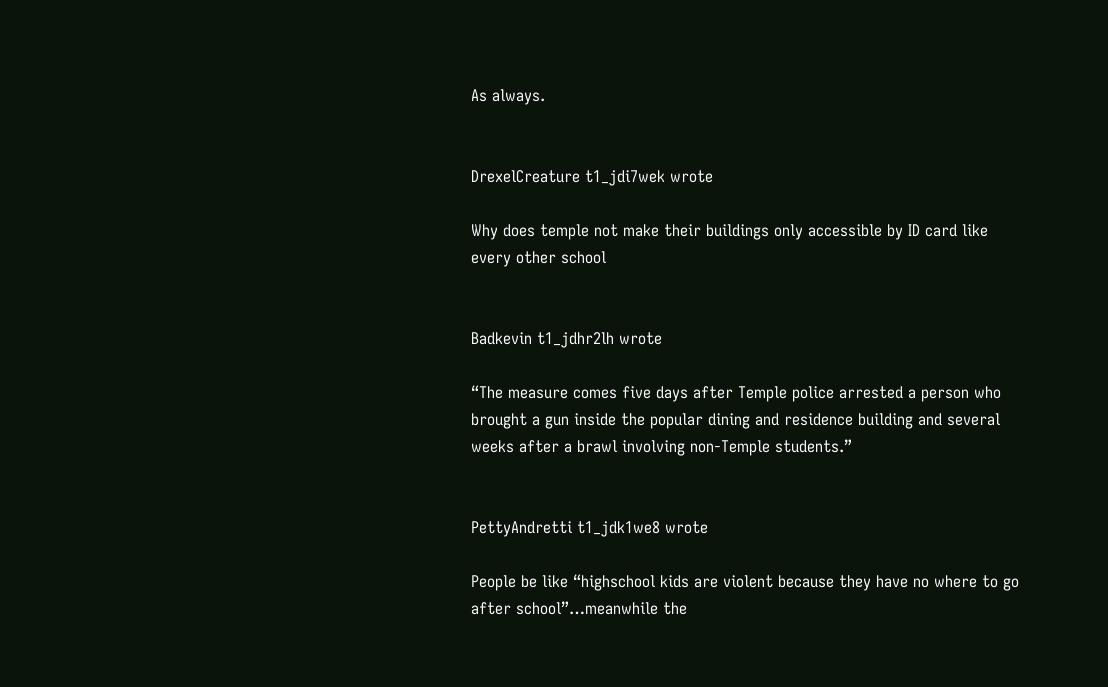As always.


DrexelCreature t1_jdi7wek wrote

Why does temple not make their buildings only accessible by ID card like every other school


Badkevin t1_jdhr2lh wrote

“The measure comes five days after Temple police arrested a person who brought a gun inside the popular dining and residence building and several weeks after a brawl involving non-Temple students.”


PettyAndretti t1_jdk1we8 wrote

People be like “highschool kids are violent because they have no where to go after school”…meanwhile the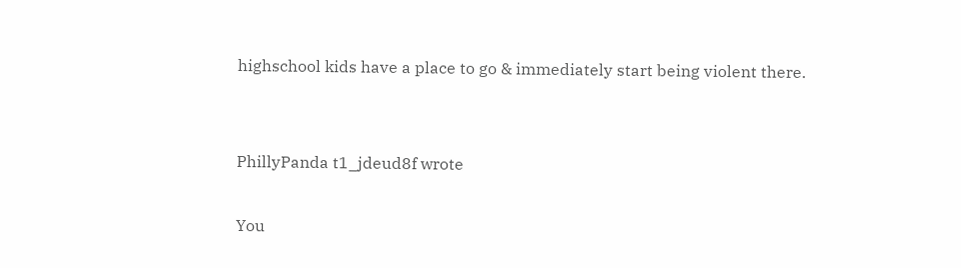highschool kids have a place to go & immediately start being violent there.


PhillyPanda t1_jdeud8f wrote

You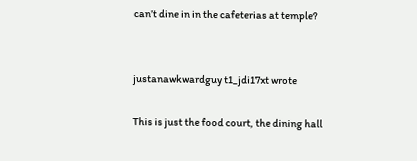can’t dine in in the cafeterias at temple?


justanawkwardguy t1_jdi17xt wrote

This is just the food court, the dining hall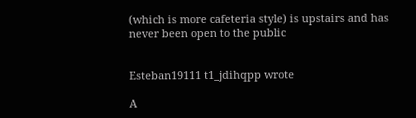(which is more cafeteria style) is upstairs and has never been open to the public


Esteban19111 t1_jdihqpp wrote

A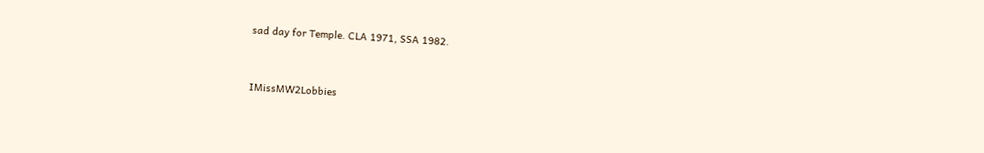sad day for Temple. CLA 1971, SSA 1982.


IMissMW2Lobbies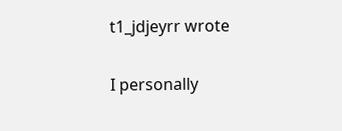t1_jdjeyrr wrote

I personally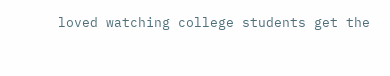loved watching college students get the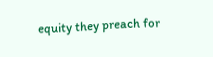equity they preach for